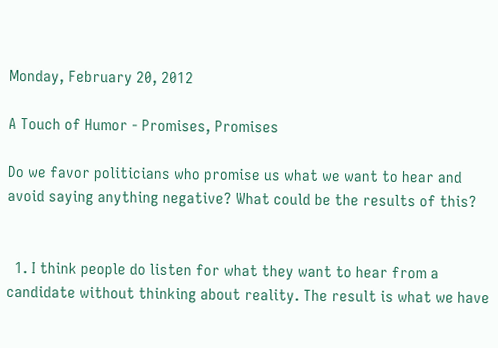Monday, February 20, 2012

A Touch of Humor - Promises, Promises

Do we favor politicians who promise us what we want to hear and avoid saying anything negative? What could be the results of this?


  1. I think people do listen for what they want to hear from a candidate without thinking about reality. The result is what we have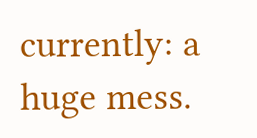currently: a huge mess.